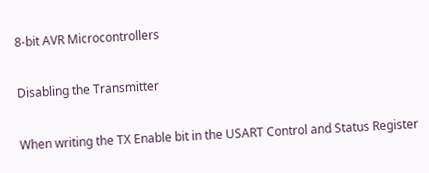8-bit AVR Microcontrollers

Disabling the Transmitter

When writing the TX Enable bit in the USART Control and Status Register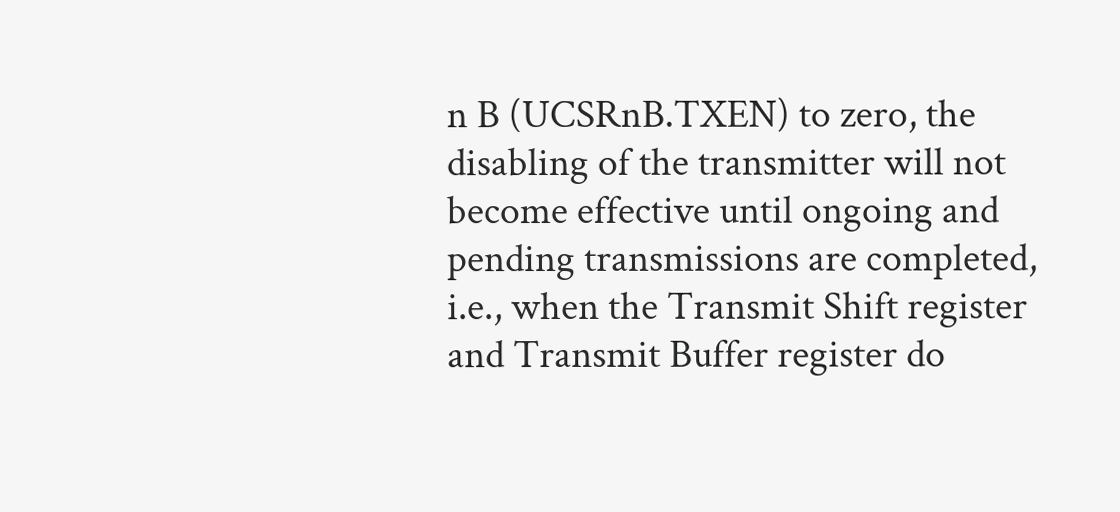n B (UCSRnB.TXEN) to zero, the disabling of the transmitter will not become effective until ongoing and pending transmissions are completed, i.e., when the Transmit Shift register and Transmit Buffer register do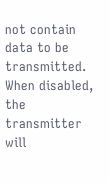not contain data to be transmitted. When disabled, the transmitter will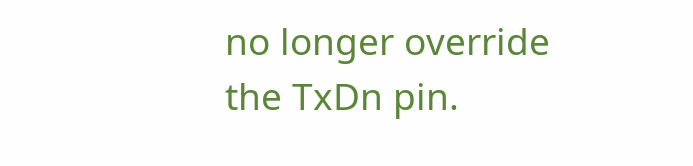no longer override the TxDn pin.